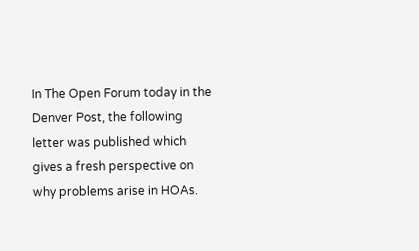In The Open Forum today in the Denver Post, the following letter was published which gives a fresh perspective on why problems arise in HOAs.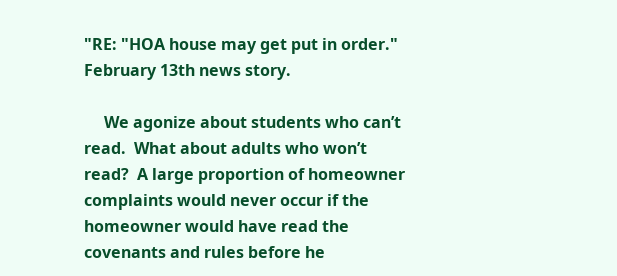"RE: "HOA house may get put in order." February 13th news story.

     We agonize about students who can’t read.  What about adults who won’t read?  A large proportion of homeowner complaints would never occur if the homeowner would have read the covenants and rules before he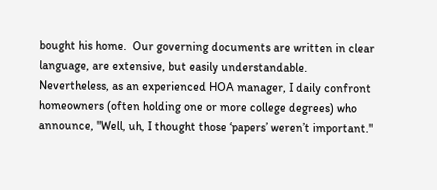bought his home.  Our governing documents are written in clear language, are extensive, but easily understandable.  Nevertheless, as an experienced HOA manager, I daily confront homeowners (often holding one or more college degrees) who announce, "Well, uh, I thought those ‘papers’ weren’t important."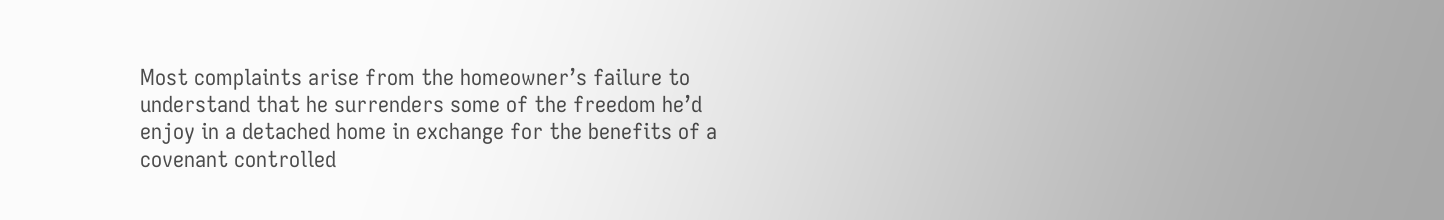Most complaints arise from the homeowner’s failure to understand that he surrenders some of the freedom he’d enjoy in a detached home in exchange for the benefits of a covenant controlled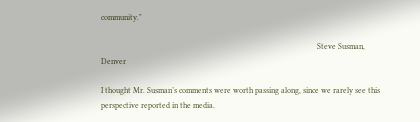community."

                                                                                                            Steve Susman, Denver

I thought Mr. Susman’s comments were worth passing along, since we rarely see this perspective reported in the media.